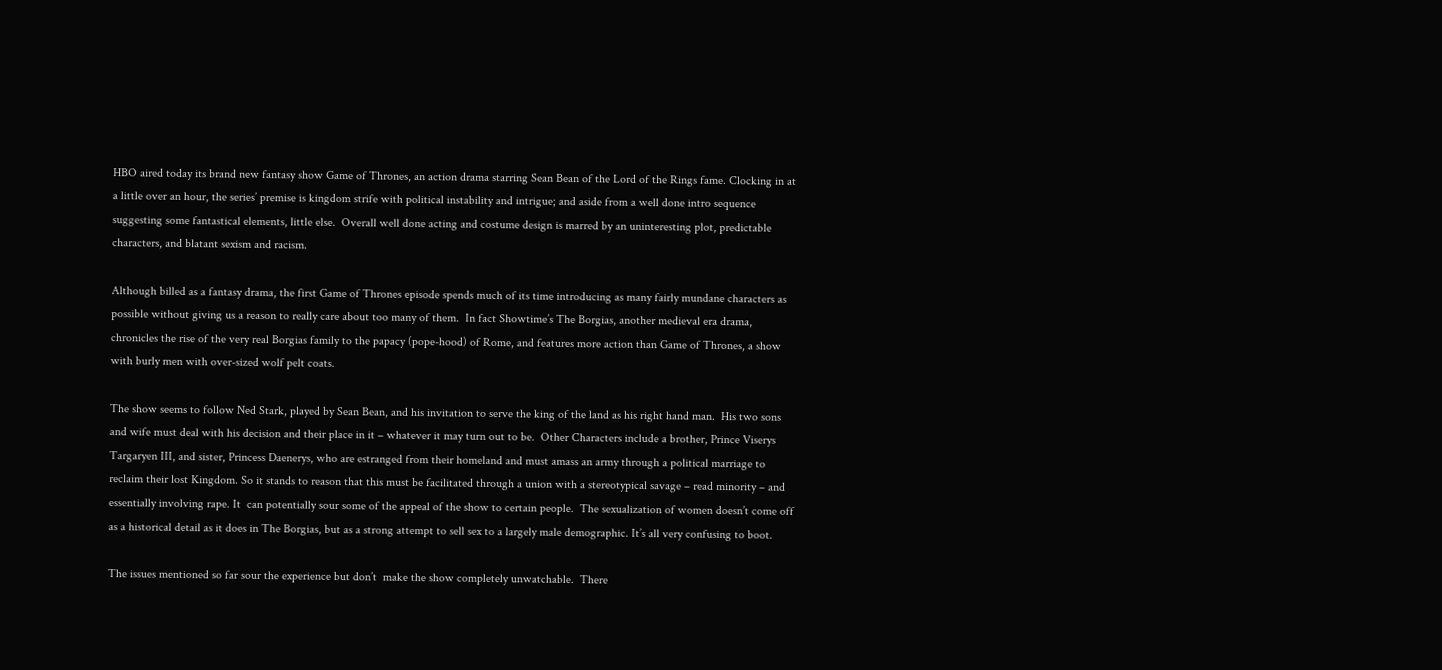HBO aired today its brand new fantasy show Game of Thrones, an action drama starring Sean Bean of the Lord of the Rings fame. Clocking in at a little over an hour, the series’ premise is kingdom strife with political instability and intrigue; and aside from a well done intro sequence suggesting some fantastical elements, little else.  Overall well done acting and costume design is marred by an uninteresting plot, predictable characters, and blatant sexism and racism.

Although billed as a fantasy drama, the first Game of Thrones episode spends much of its time introducing as many fairly mundane characters as possible without giving us a reason to really care about too many of them.  In fact Showtime’s The Borgias, another medieval era drama, chronicles the rise of the very real Borgias family to the papacy (pope-hood) of Rome, and features more action than Game of Thrones, a show with burly men with over-sized wolf pelt coats.

The show seems to follow Ned Stark, played by Sean Bean, and his invitation to serve the king of the land as his right hand man.  His two sons and wife must deal with his decision and their place in it – whatever it may turn out to be.  Other Characters include a brother, Prince Viserys Targaryen III, and sister, Princess Daenerys, who are estranged from their homeland and must amass an army through a political marriage to reclaim their lost Kingdom. So it stands to reason that this must be facilitated through a union with a stereotypical savage – read minority – and essentially involving rape. It  can potentially sour some of the appeal of the show to certain people.  The sexualization of women doesn’t come off as a historical detail as it does in The Borgias, but as a strong attempt to sell sex to a largely male demographic. It’s all very confusing to boot.

The issues mentioned so far sour the experience but don’t  make the show completely unwatchable.  There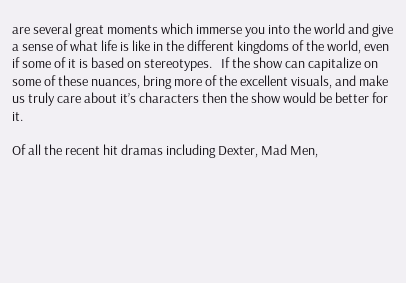are several great moments which immerse you into the world and give a sense of what life is like in the different kingdoms of the world, even if some of it is based on stereotypes.   If the show can capitalize on some of these nuances, bring more of the excellent visuals, and make us truly care about it’s characters then the show would be better for it.

Of all the recent hit dramas including Dexter, Mad Men,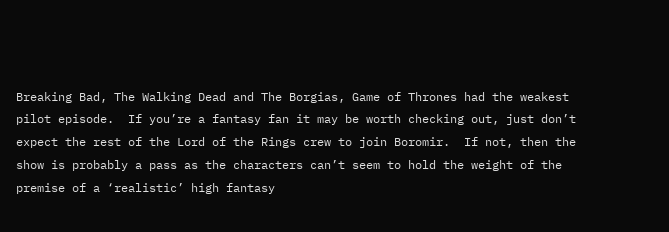Breaking Bad, The Walking Dead and The Borgias, Game of Thrones had the weakest pilot episode.  If you’re a fantasy fan it may be worth checking out, just don’t expect the rest of the Lord of the Rings crew to join Boromir.  If not, then the show is probably a pass as the characters can’t seem to hold the weight of the premise of a ‘realistic’ high fantasy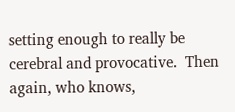setting enough to really be cerebral and provocative.  Then again, who knows,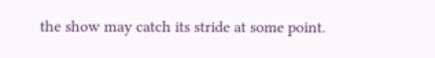the show may catch its stride at some point.